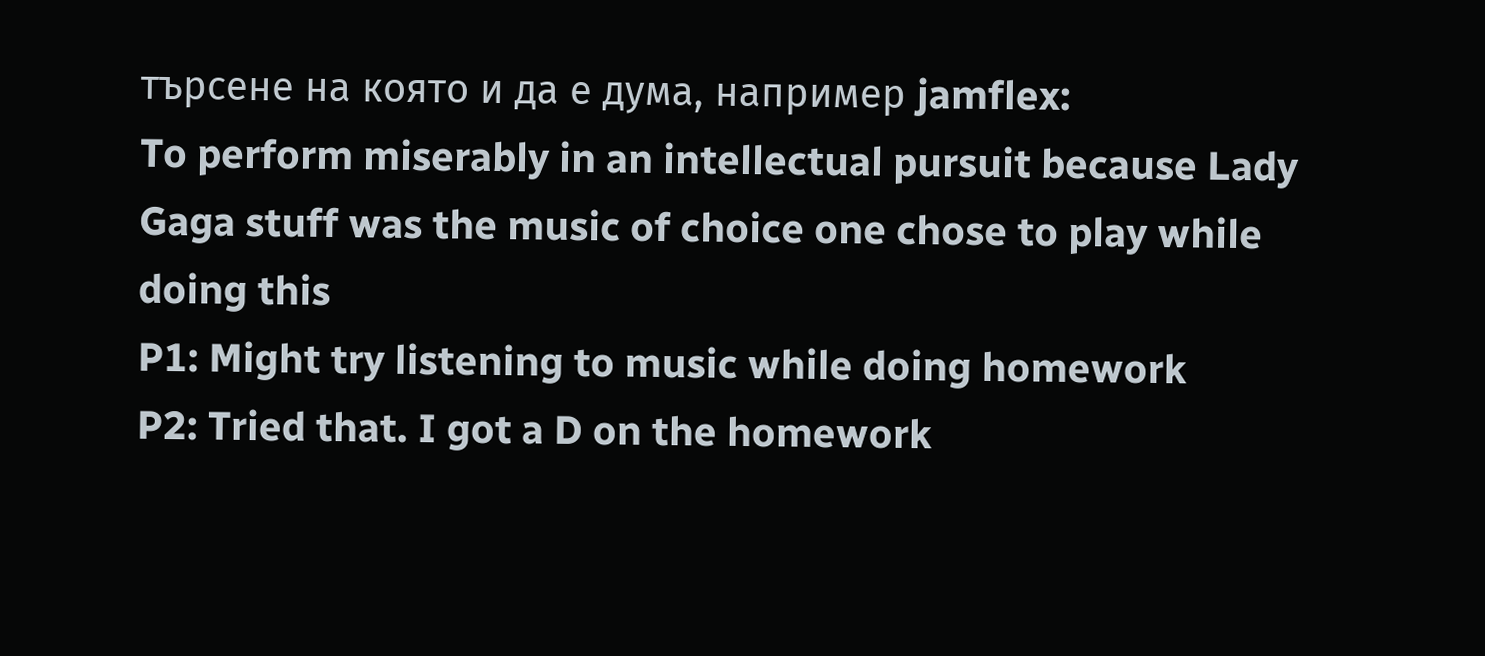търсене на която и да е дума, например jamflex:
To perform miserably in an intellectual pursuit because Lady Gaga stuff was the music of choice one chose to play while doing this
P1: Might try listening to music while doing homework
P2: Tried that. I got a D on the homework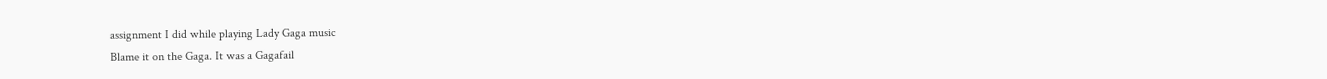assignment I did while playing Lady Gaga music
Blame it on the Gaga. It was a Gagafail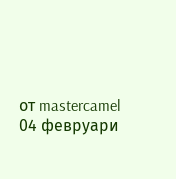от mastercamel 04 февруари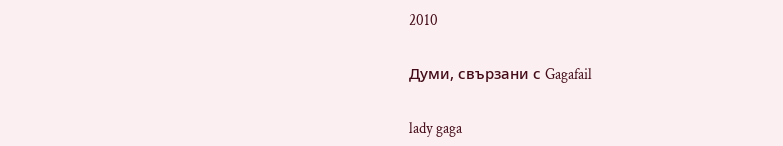2010

Думи, свързани с Gagafail

lady gaga